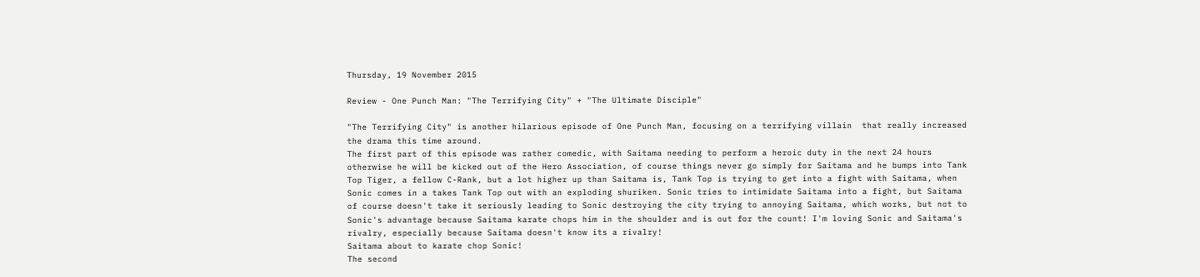Thursday, 19 November 2015

Review - One Punch Man: "The Terrifying City" + "The Ultimate Disciple"

"The Terrifying City" is another hilarious episode of One Punch Man, focusing on a terrifying villain  that really increased the drama this time around.
The first part of this episode was rather comedic, with Saitama needing to perform a heroic duty in the next 24 hours otherwise he will be kicked out of the Hero Association, of course things never go simply for Saitama and he bumps into Tank Top Tiger, a fellow C-Rank, but a lot higher up than Saitama is, Tank Top is trying to get into a fight with Saitama, when Sonic comes in a takes Tank Top out with an exploding shuriken. Sonic tries to intimidate Saitama into a fight, but Saitama of course doesn't take it seriously leading to Sonic destroying the city trying to annoying Saitama, which works, but not to Sonic's advantage because Saitama karate chops him in the shoulder and is out for the count! I'm loving Sonic and Saitama's rivalry, especially because Saitama doesn't know its a rivalry!
Saitama about to karate chop Sonic!
The second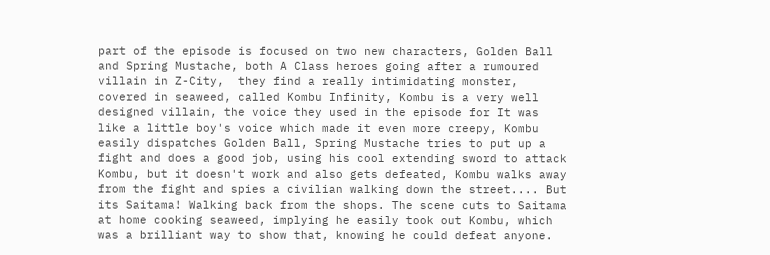part of the episode is focused on two new characters, Golden Ball and Spring Mustache, both A Class heroes going after a rumoured villain in Z-City,  they find a really intimidating monster, covered in seaweed, called Kombu Infinity, Kombu is a very well designed villain, the voice they used in the episode for It was like a little boy's voice which made it even more creepy, Kombu easily dispatches Golden Ball, Spring Mustache tries to put up a fight and does a good job, using his cool extending sword to attack Kombu, but it doesn't work and also gets defeated, Kombu walks away from the fight and spies a civilian walking down the street.... But its Saitama! Walking back from the shops. The scene cuts to Saitama at home cooking seaweed, implying he easily took out Kombu, which was a brilliant way to show that, knowing he could defeat anyone.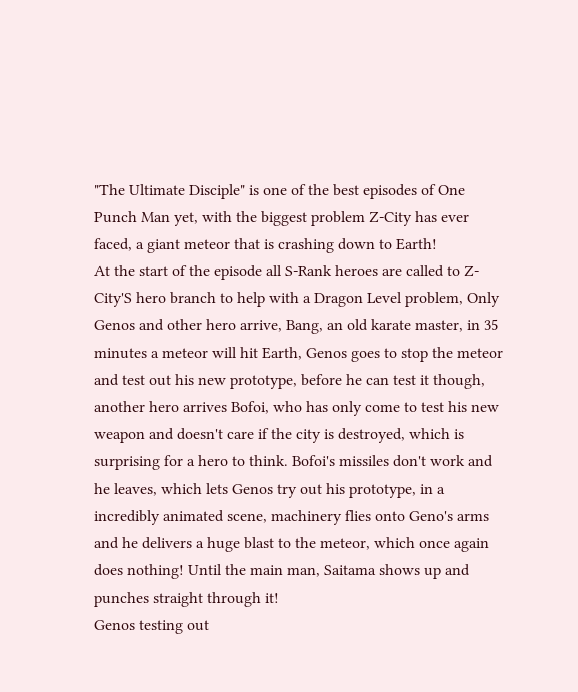"The Ultimate Disciple" is one of the best episodes of One Punch Man yet, with the biggest problem Z-City has ever faced, a giant meteor that is crashing down to Earth!
At the start of the episode all S-Rank heroes are called to Z-City'S hero branch to help with a Dragon Level problem, Only Genos and other hero arrive, Bang, an old karate master, in 35 minutes a meteor will hit Earth, Genos goes to stop the meteor and test out his new prototype, before he can test it though, another hero arrives Bofoi, who has only come to test his new weapon and doesn't care if the city is destroyed, which is surprising for a hero to think. Bofoi's missiles don't work and he leaves, which lets Genos try out his prototype, in a incredibly animated scene, machinery flies onto Geno's arms and he delivers a huge blast to the meteor, which once again does nothing! Until the main man, Saitama shows up and punches straight through it!
Genos testing out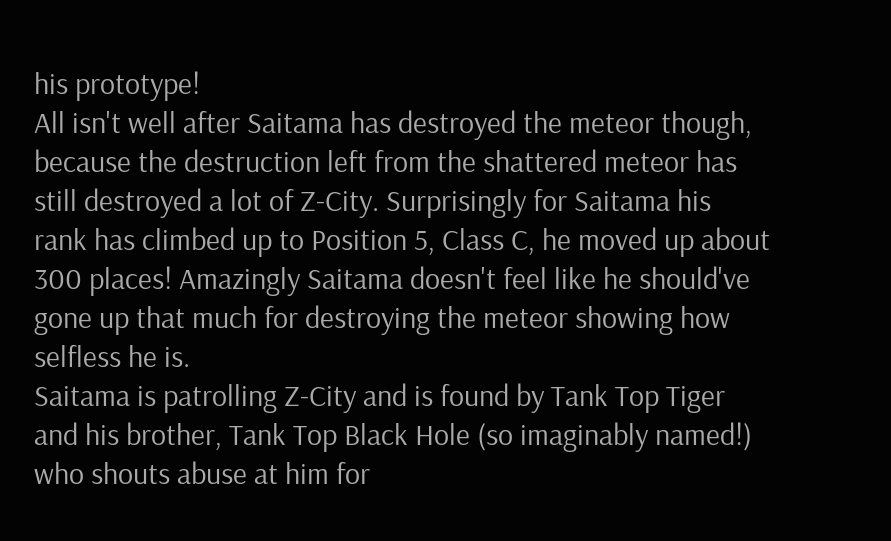his prototype!
All isn't well after Saitama has destroyed the meteor though, because the destruction left from the shattered meteor has still destroyed a lot of Z-City. Surprisingly for Saitama his rank has climbed up to Position 5, Class C, he moved up about 300 places! Amazingly Saitama doesn't feel like he should've gone up that much for destroying the meteor showing how selfless he is.
Saitama is patrolling Z-City and is found by Tank Top Tiger and his brother, Tank Top Black Hole (so imaginably named!) who shouts abuse at him for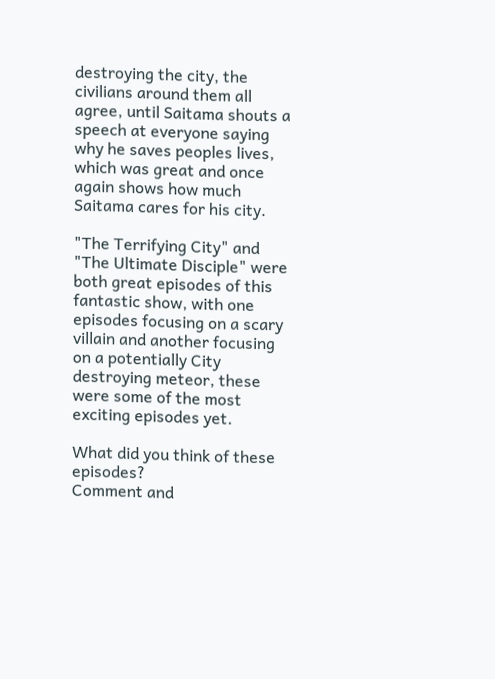destroying the city, the civilians around them all agree, until Saitama shouts a speech at everyone saying why he saves peoples lives, which was great and once again shows how much Saitama cares for his city.

"The Terrifying City" and "The Ultimate Disciple" were both great episodes of this fantastic show, with one episodes focusing on a scary villain and another focusing on a potentially City destroying meteor, these were some of the most exciting episodes yet.

What did you think of these episodes?
Comment and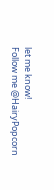let me know!
Follow me @HairyPopcorn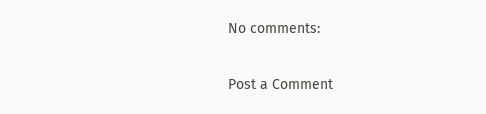No comments:

Post a Comment